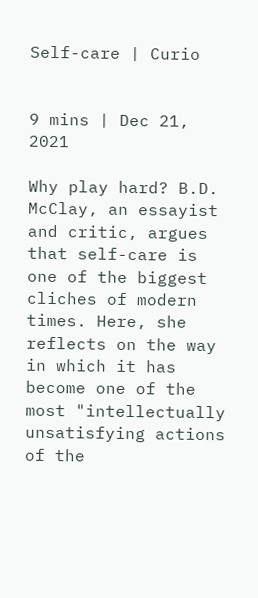Self-care | Curio


9 mins | Dec 21, 2021

Why play hard? B.D. McClay, an essayist and critic, argues that self-care is one of the biggest cliches of modern times. Here, she reflects on the way in which it has become one of the most "intellectually unsatisfying actions of the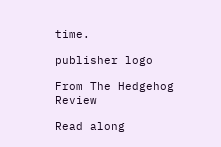time.

publisher logo

From The Hedgehog Review

Read along